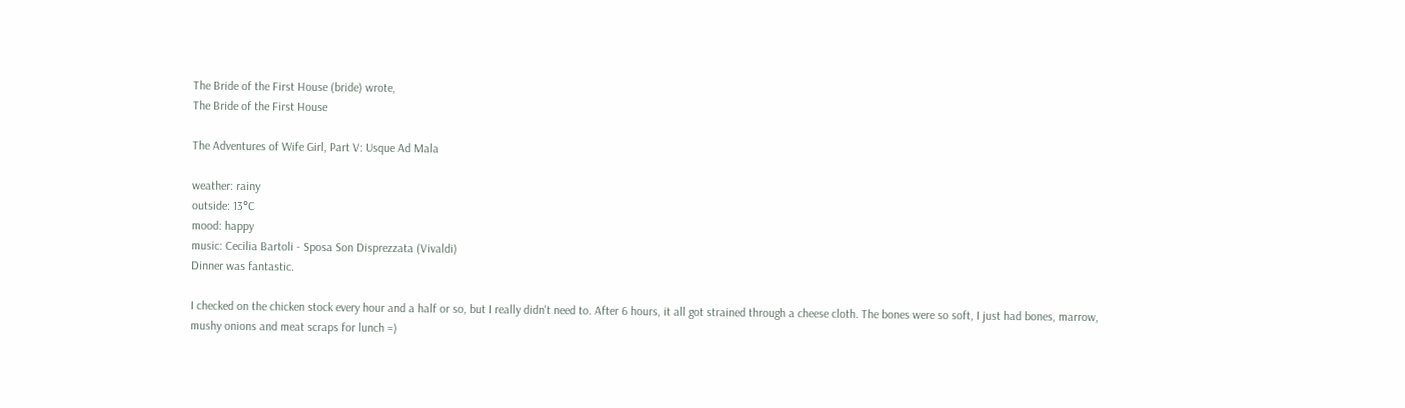The Bride of the First House (bride) wrote,
The Bride of the First House

The Adventures of Wife Girl, Part V: Usque Ad Mala

weather: rainy
outside: 13°C
mood: happy
music: Cecilia Bartoli - Sposa Son Disprezzata (Vivaldi)
Dinner was fantastic.

I checked on the chicken stock every hour and a half or so, but I really didn't need to. After 6 hours, it all got strained through a cheese cloth. The bones were so soft, I just had bones, marrow, mushy onions and meat scraps for lunch =)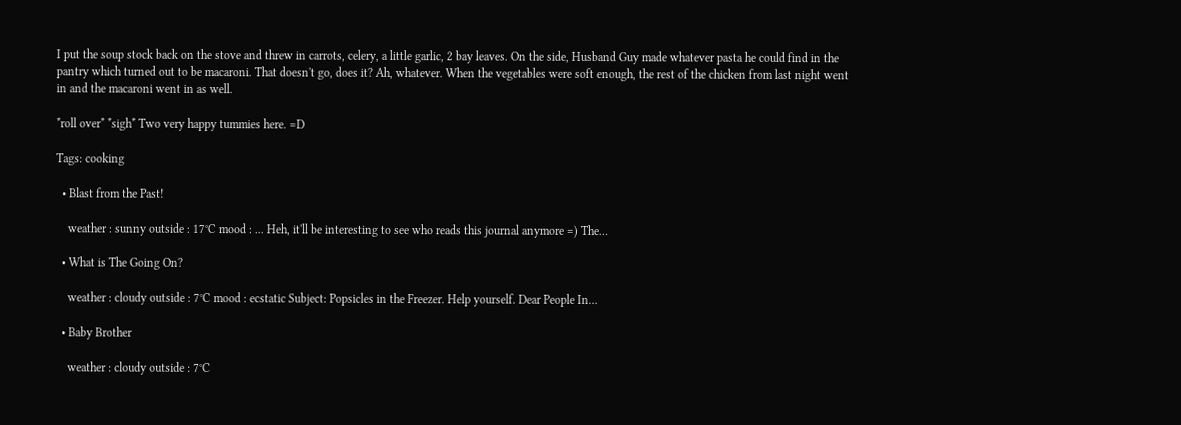I put the soup stock back on the stove and threw in carrots, celery, a little garlic, 2 bay leaves. On the side, Husband Guy made whatever pasta he could find in the pantry which turned out to be macaroni. That doesn't go, does it? Ah, whatever. When the vegetables were soft enough, the rest of the chicken from last night went in and the macaroni went in as well.

*roll over* *sigh* Two very happy tummies here. =D

Tags: cooking

  • Blast from the Past!

    weather : sunny outside : 17°C mood : ... Heh, it'll be interesting to see who reads this journal anymore =) The…

  • What is The Going On?

    weather : cloudy outside : 7°C mood : ecstatic Subject: Popsicles in the Freezer. Help yourself. Dear People In…

  • Baby Brother

    weather : cloudy outside : 7°C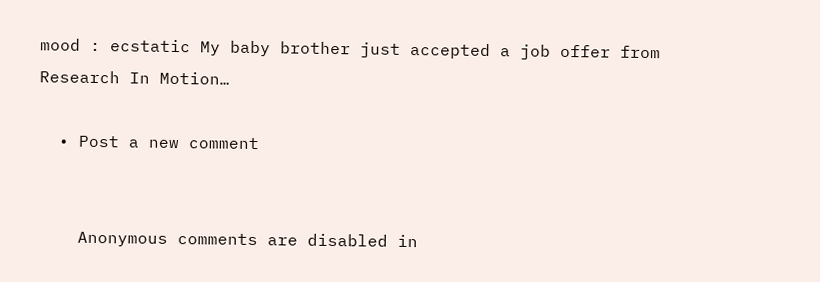mood : ecstatic My baby brother just accepted a job offer from Research In Motion…

  • Post a new comment


    Anonymous comments are disabled in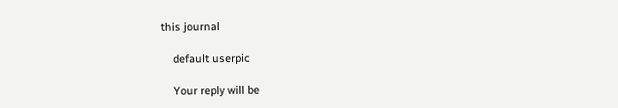this journal

    default userpic

    Your reply will be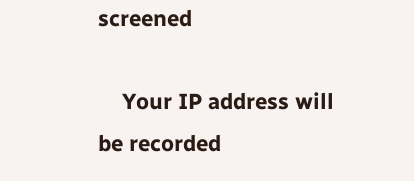screened

    Your IP address will be recorded